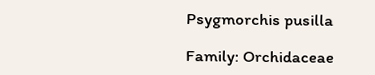Psygmorchis pusilla

Family: Orchidaceae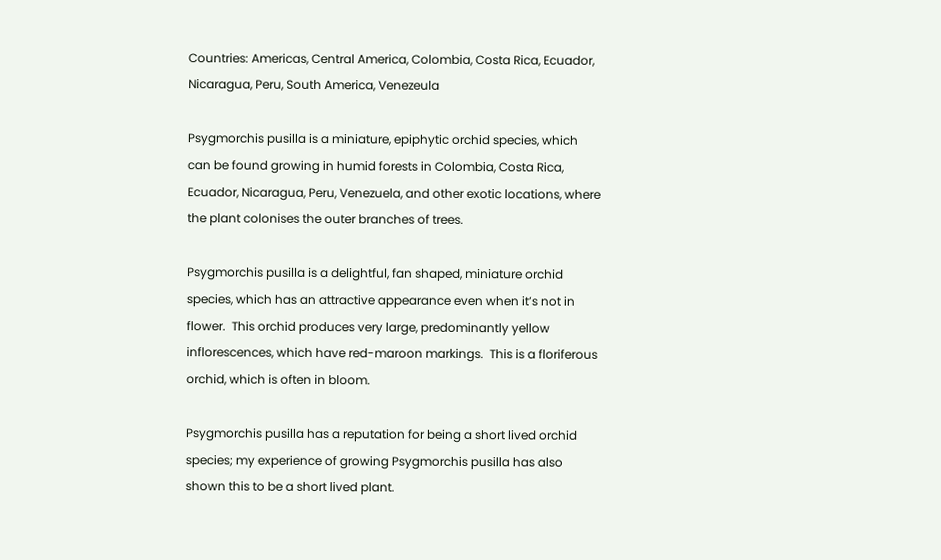Countries: Americas, Central America, Colombia, Costa Rica, Ecuador, Nicaragua, Peru, South America, Venezeula

Psygmorchis pusilla is a miniature, epiphytic orchid species, which can be found growing in humid forests in Colombia, Costa Rica, Ecuador, Nicaragua, Peru, Venezuela, and other exotic locations, where the plant colonises the outer branches of trees.

Psygmorchis pusilla is a delightful, fan shaped, miniature orchid species, which has an attractive appearance even when it’s not in flower.  This orchid produces very large, predominantly yellow inflorescences, which have red-maroon markings.  This is a floriferous orchid, which is often in bloom.

Psygmorchis pusilla has a reputation for being a short lived orchid species; my experience of growing Psygmorchis pusilla has also shown this to be a short lived plant.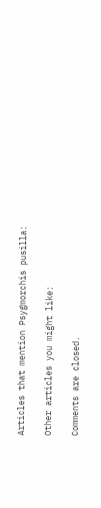Articles that mention Psygmorchis pusilla:

Other articles you might like:

Comments are closed.